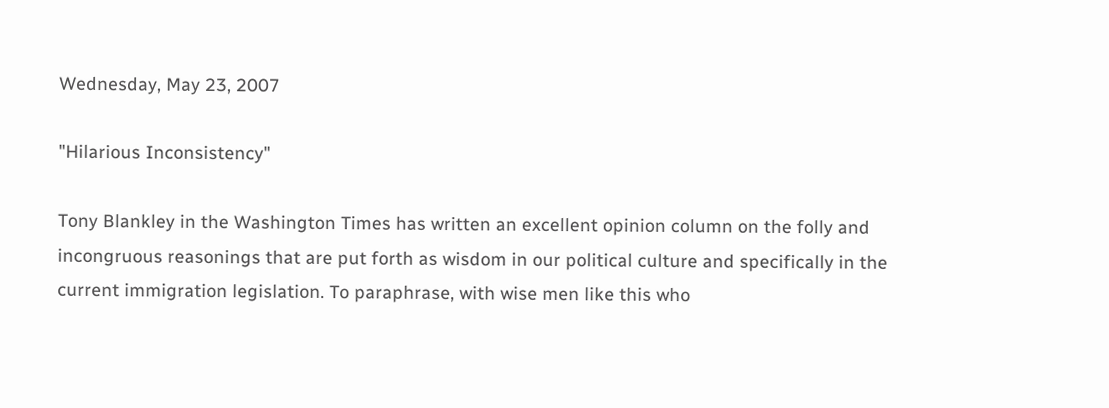Wednesday, May 23, 2007

"Hilarious Inconsistency"

Tony Blankley in the Washington Times has written an excellent opinion column on the folly and incongruous reasonings that are put forth as wisdom in our political culture and specifically in the current immigration legislation. To paraphrase, with wise men like this who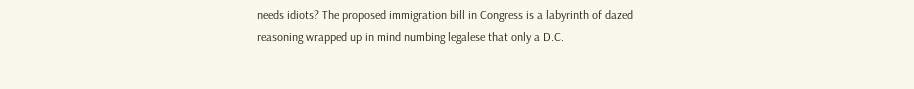needs idiots? The proposed immigration bill in Congress is a labyrinth of dazed reasoning wrapped up in mind numbing legalese that only a D.C.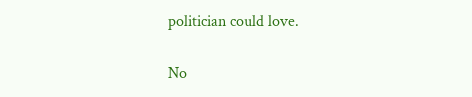politician could love.

No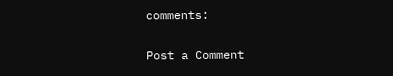comments:

Post a Comment